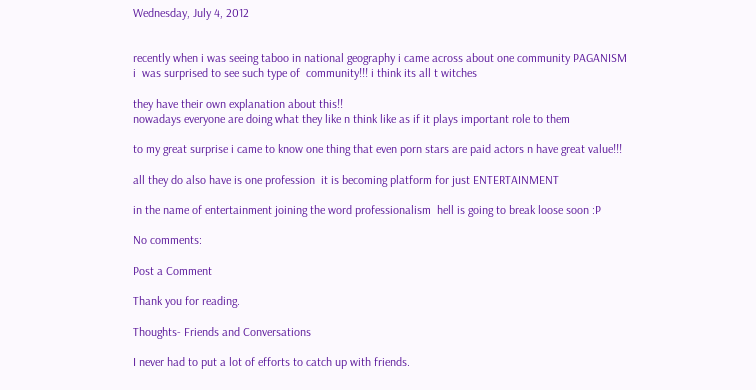Wednesday, July 4, 2012


recently when i was seeing taboo in national geography i came across about one community PAGANISM
i  was surprised to see such type of  community!!! i think its all t witches

they have their own explanation about this!!
nowadays everyone are doing what they like n think like as if it plays important role to them

to my great surprise i came to know one thing that even porn stars are paid actors n have great value!!!

all they do also have is one profession  it is becoming platform for just ENTERTAINMENT

in the name of entertainment joining the word professionalism  hell is going to break loose soon :P

No comments:

Post a Comment

Thank you for reading.

Thoughts- Friends and Conversations

I never had to put a lot of efforts to catch up with friends.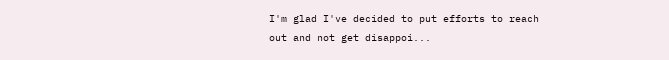I'm glad I've decided to put efforts to reach out and not get disappoi...